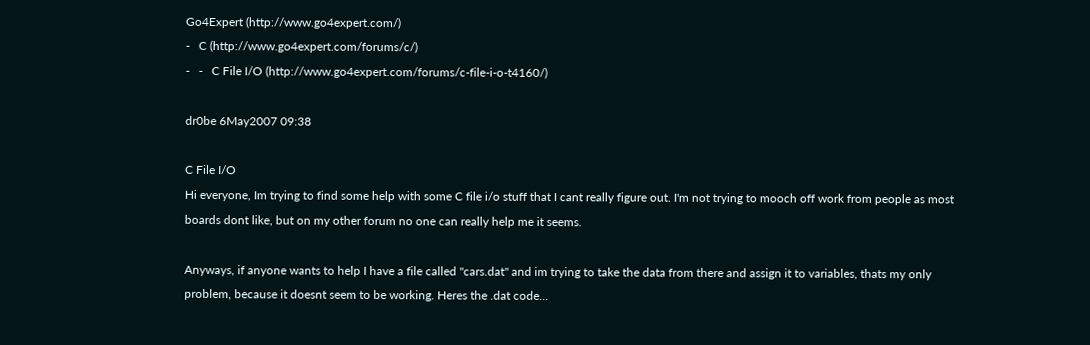Go4Expert (http://www.go4expert.com/)
-   C (http://www.go4expert.com/forums/c/)
-   -   C File I/O (http://www.go4expert.com/forums/c-file-i-o-t4160/)

dr0be 6May2007 09:38

C File I/O
Hi everyone, Im trying to find some help with some C file i/o stuff that I cant really figure out. I'm not trying to mooch off work from people as most boards dont like, but on my other forum no one can really help me it seems.

Anyways, if anyone wants to help I have a file called "cars.dat" and im trying to take the data from there and assign it to variables, thats my only problem, because it doesnt seem to be working. Heres the .dat code...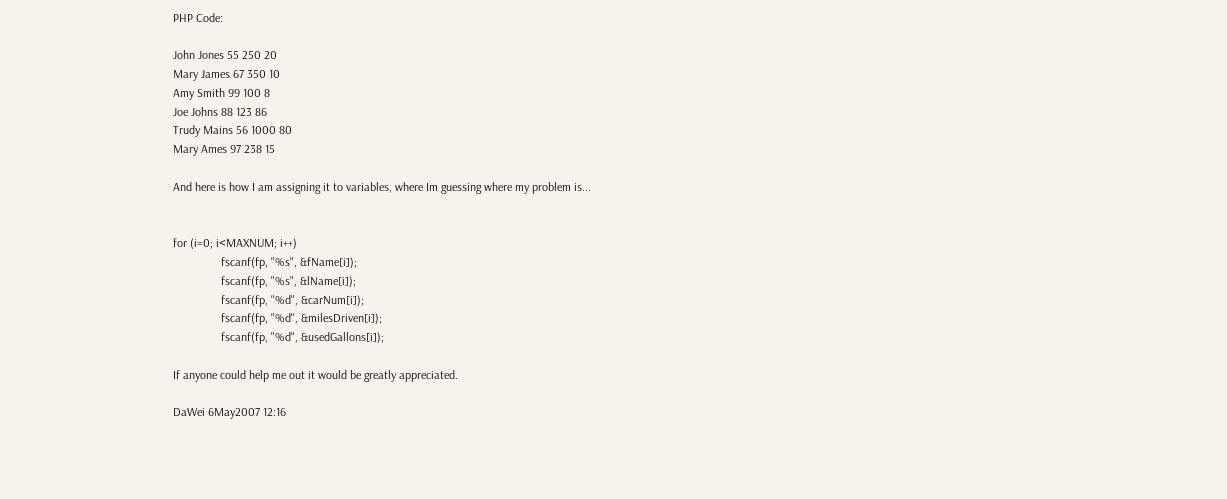PHP Code:

John Jones 55 250 20
Mary James 67 350 10
Amy Smith 99 100 8
Joe Johns 88 123 86
Trudy Mains 56 1000 80
Mary Ames 97 238 15

And here is how I am assigning it to variables, where Im guessing where my problem is...


for (i=0; i<MAXNUM; i++)
                fscanf(fp, "%s", &fName[i]);
                fscanf(fp, "%s", &lName[i]);
                fscanf(fp, "%d", &carNum[i]);
                fscanf(fp, "%d", &milesDriven[i]);
                fscanf(fp, "%d", &usedGallons[i]);

If anyone could help me out it would be greatly appreciated.

DaWei 6May2007 12:16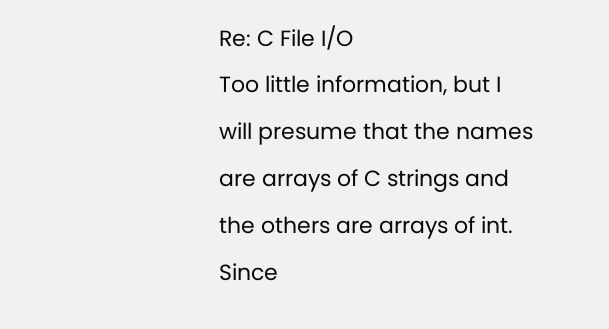Re: C File I/O
Too little information, but I will presume that the names are arrays of C strings and the others are arrays of int. Since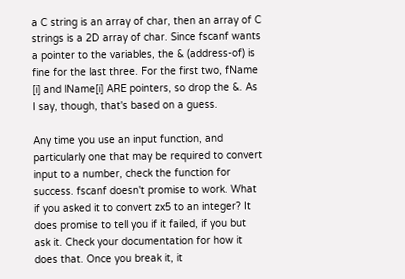a C string is an array of char, then an array of C strings is a 2D array of char. Since fscanf wants a pointer to the variables, the & (address-of) is fine for the last three. For the first two, fName [i] and lName[i] ARE pointers, so drop the &. As I say, though, that's based on a guess.

Any time you use an input function, and particularly one that may be required to convert input to a number, check the function for success. fscanf doesn't promise to work. What if you asked it to convert zx5 to an integer? It does promise to tell you if it failed, if you but ask it. Check your documentation for how it does that. Once you break it, it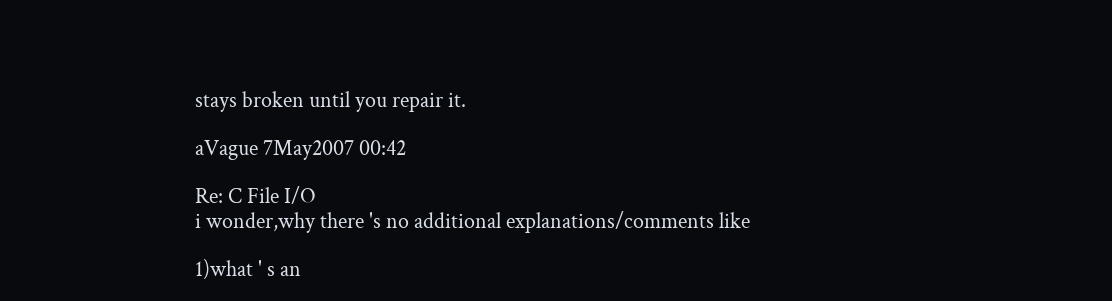stays broken until you repair it.

aVague 7May2007 00:42

Re: C File I/O
i wonder,why there 's no additional explanations/comments like

1)what ' s an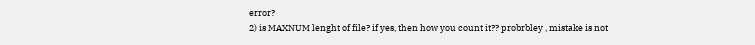error?
2) is MAXNUM lenght of file? if yes, then how you count it?? probrbley , mistake is not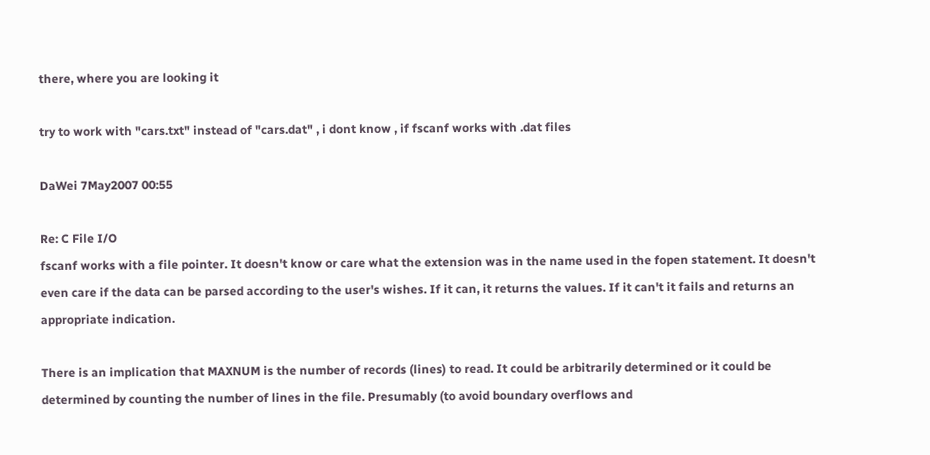there, where you are looking it

try to work with "cars.txt" instead of "cars.dat" , i dont know , if fscanf works with .dat files

DaWei 7May2007 00:55

Re: C File I/O
fscanf works with a file pointer. It doesn't know or care what the extension was in the name used in the fopen statement. It doesn't even care if the data can be parsed according to the user's wishes. If it can, it returns the values. If it can't it fails and returns an appropriate indication.

There is an implication that MAXNUM is the number of records (lines) to read. It could be arbitrarily determined or it could be determined by counting the number of lines in the file. Presumably (to avoid boundary overflows and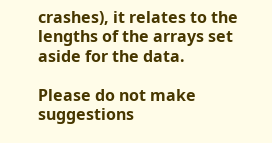crashes), it relates to the lengths of the arrays set aside for the data.

Please do not make suggestions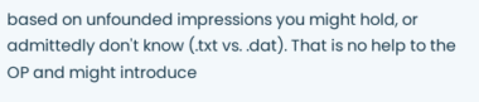based on unfounded impressions you might hold, or admittedly don't know (.txt vs. .dat). That is no help to the OP and might introduce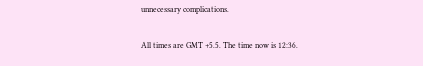unnecessary complications.

All times are GMT +5.5. The time now is 12:36.